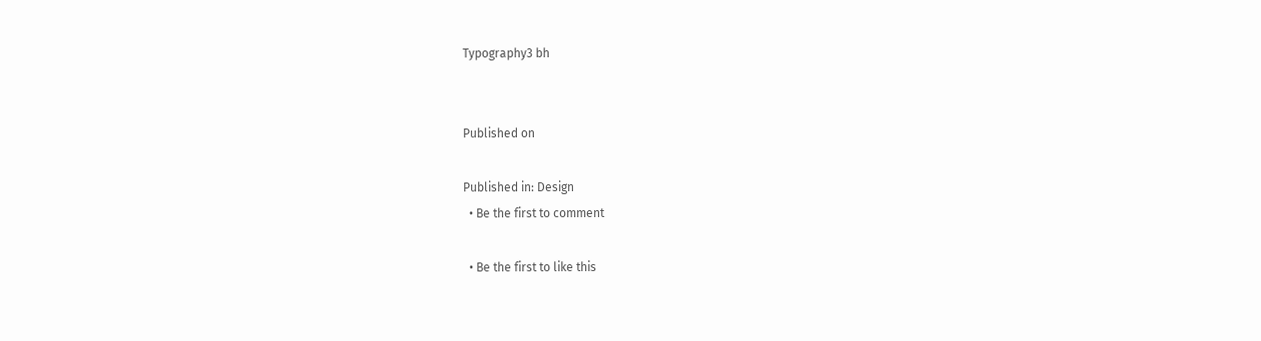Typography3 bh


Published on

Published in: Design
  • Be the first to comment

  • Be the first to like this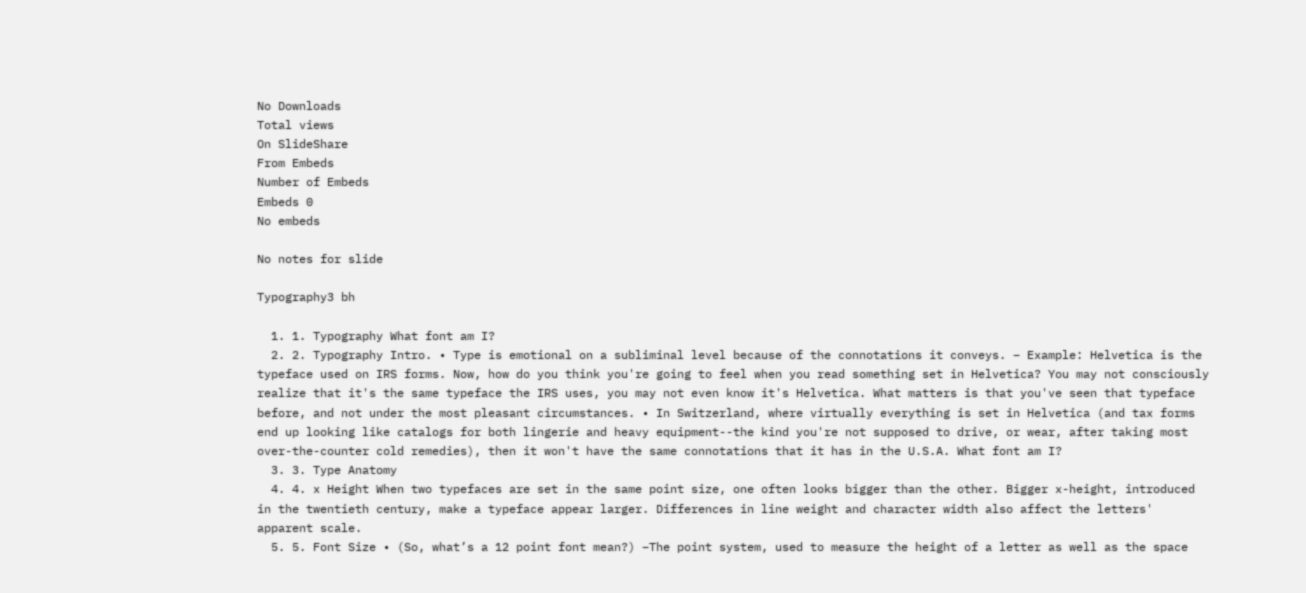No Downloads
Total views
On SlideShare
From Embeds
Number of Embeds
Embeds 0
No embeds

No notes for slide

Typography3 bh

  1. 1. Typography What font am I?
  2. 2. Typography Intro. • Type is emotional on a subliminal level because of the connotations it conveys. – Example: Helvetica is the typeface used on IRS forms. Now, how do you think you're going to feel when you read something set in Helvetica? You may not consciously realize that it's the same typeface the IRS uses, you may not even know it's Helvetica. What matters is that you've seen that typeface before, and not under the most pleasant circumstances. • In Switzerland, where virtually everything is set in Helvetica (and tax forms end up looking like catalogs for both lingerie and heavy equipment--the kind you're not supposed to drive, or wear, after taking most over-the-counter cold remedies), then it won't have the same connotations that it has in the U.S.A. What font am I?
  3. 3. Type Anatomy
  4. 4. x Height When two typefaces are set in the same point size, one often looks bigger than the other. Bigger x-height, introduced in the twentieth century, make a typeface appear larger. Differences in line weight and character width also affect the letters' apparent scale.
  5. 5. Font Size • (So, what’s a 12 point font mean?) –The point system, used to measure the height of a letter as well as the space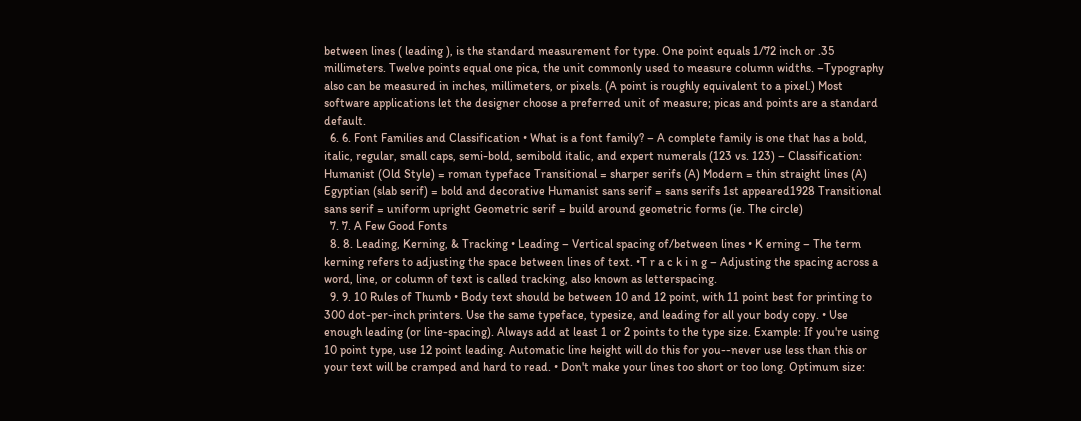between lines ( leading ), is the standard measurement for type. One point equals 1/72 inch or .35 millimeters. Twelve points equal one pica, the unit commonly used to measure column widths. –Typography also can be measured in inches, millimeters, or pixels. (A point is roughly equivalent to a pixel.) Most software applications let the designer choose a preferred unit of measure; picas and points are a standard default.
  6. 6. Font Families and Classification • What is a font family? – A complete family is one that has a bold, italic, regular, small caps, semi-bold, semibold italic, and expert numerals (123 vs. 123) – Classification: Humanist (Old Style) = roman typeface Transitional = sharper serifs (A) Modern = thin straight lines (A) Egyptian (slab serif) = bold and decorative Humanist sans serif = sans serifs 1st appeared1928 Transitional sans serif = uniform upright Geometric serif = build around geometric forms (ie. The circle)
  7. 7. A Few Good Fonts
  8. 8. Leading, Kerning, & Tracking • Leading – Vertical spacing of/between lines • K erning – The term kerning refers to adjusting the space between lines of text. •T r a c k i n g – Adjusting the spacing across a word, line, or column of text is called tracking, also known as letterspacing.
  9. 9. 10 Rules of Thumb • Body text should be between 10 and 12 point, with 11 point best for printing to 300 dot-per-inch printers. Use the same typeface, typesize, and leading for all your body copy. • Use enough leading (or line-spacing). Always add at least 1 or 2 points to the type size. Example: If you're using 10 point type, use 12 point leading. Automatic line height will do this for you--never use less than this or your text will be cramped and hard to read. • Don't make your lines too short or too long. Optimum size: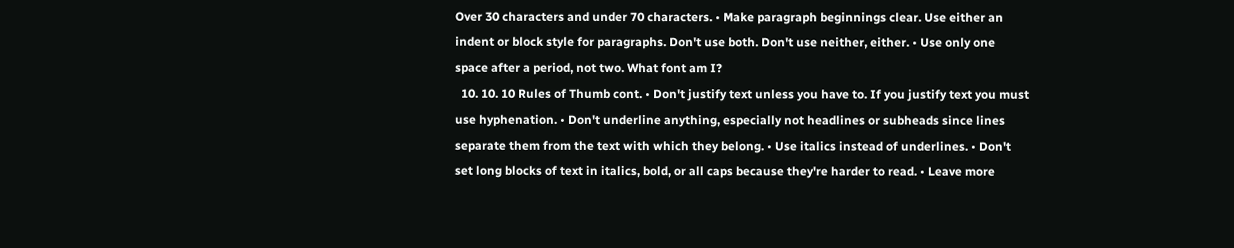Over 30 characters and under 70 characters. • Make paragraph beginnings clear. Use either an indent or block style for paragraphs. Don't use both. Don't use neither, either. • Use only one space after a period, not two. What font am I?
  10. 10. 10 Rules of Thumb cont. • Don't justify text unless you have to. If you justify text you must use hyphenation. • Don't underline anything, especially not headlines or subheads since lines separate them from the text with which they belong. • Use italics instead of underlines. • Don't set long blocks of text in italics, bold, or all caps because they're harder to read. • Leave more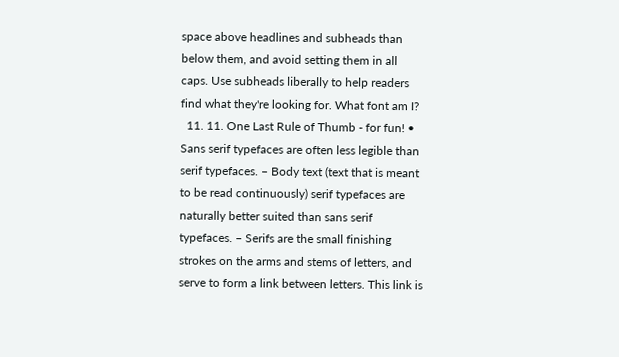space above headlines and subheads than below them, and avoid setting them in all caps. Use subheads liberally to help readers find what they're looking for. What font am I?
  11. 11. One Last Rule of Thumb - for fun! • Sans serif typefaces are often less legible than serif typefaces. – Body text (text that is meant to be read continuously) serif typefaces are naturally better suited than sans serif typefaces. – Serifs are the small finishing strokes on the arms and stems of letters, and serve to form a link between letters. This link is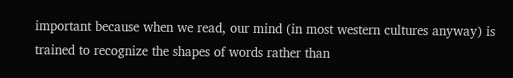important because when we read, our mind (in most western cultures anyway) is trained to recognize the shapes of words rather than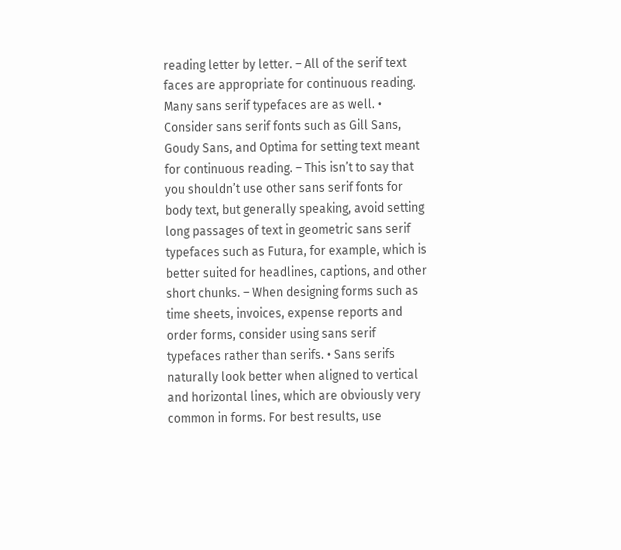reading letter by letter. – All of the serif text faces are appropriate for continuous reading. Many sans serif typefaces are as well. • Consider sans serif fonts such as Gill Sans, Goudy Sans, and Optima for setting text meant for continuous reading. – This isn’t to say that you shouldn’t use other sans serif fonts for body text, but generally speaking, avoid setting long passages of text in geometric sans serif typefaces such as Futura, for example, which is better suited for headlines, captions, and other short chunks. – When designing forms such as time sheets, invoices, expense reports and order forms, consider using sans serif typefaces rather than serifs. • Sans serifs naturally look better when aligned to vertical and horizontal lines, which are obviously very common in forms. For best results, use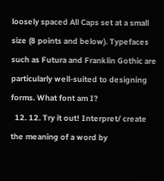loosely spaced All Caps set at a small size (8 points and below). Typefaces such as Futura and Franklin Gothic are particularly well-suited to designing forms. What font am I?
  12. 12. Try it out! Interpret/ create the meaning of a word by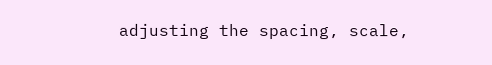adjusting the spacing, scale,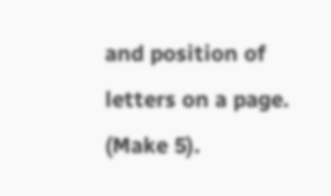and position of letters on a page. (Make 5).